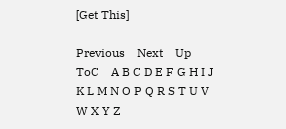[Get This]

Previous    Next    Up    ToC    A B C D E F G H I J K L M N O P Q R S T U V W X Y Z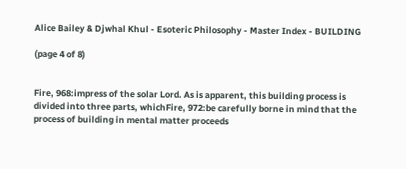Alice Bailey & Djwhal Khul - Esoteric Philosophy - Master Index - BUILDING

(page 4 of 8)


Fire, 968:impress of the solar Lord. As is apparent, this building process is divided into three parts, whichFire, 972:be carefully borne in mind that the process of building in mental matter proceeds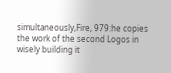simultaneously,Fire, 979:he copies the work of the second Logos in wisely building it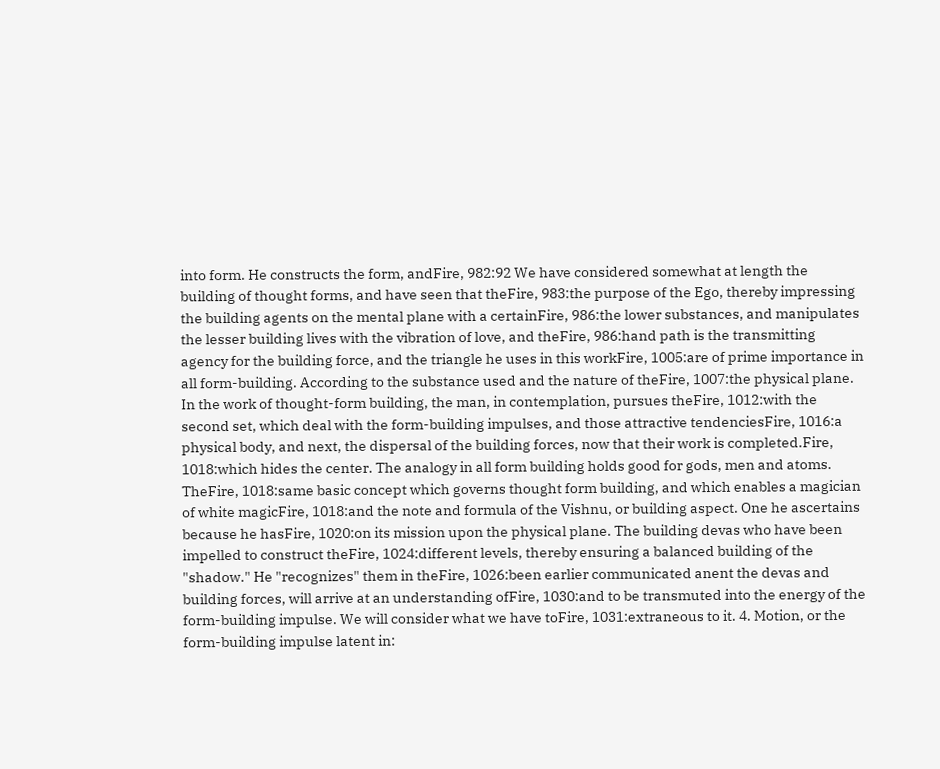into form. He constructs the form, andFire, 982:92 We have considered somewhat at length the building of thought forms, and have seen that theFire, 983:the purpose of the Ego, thereby impressing the building agents on the mental plane with a certainFire, 986:the lower substances, and manipulates the lesser building lives with the vibration of love, and theFire, 986:hand path is the transmitting agency for the building force, and the triangle he uses in this workFire, 1005:are of prime importance in all form-building. According to the substance used and the nature of theFire, 1007:the physical plane. In the work of thought-form building, the man, in contemplation, pursues theFire, 1012:with the second set, which deal with the form-building impulses, and those attractive tendenciesFire, 1016:a physical body, and next, the dispersal of the building forces, now that their work is completed.Fire, 1018:which hides the center. The analogy in all form building holds good for gods, men and atoms. TheFire, 1018:same basic concept which governs thought form building, and which enables a magician of white magicFire, 1018:and the note and formula of the Vishnu, or building aspect. One he ascertains because he hasFire, 1020:on its mission upon the physical plane. The building devas who have been impelled to construct theFire, 1024:different levels, thereby ensuring a balanced building of the "shadow." He "recognizes" them in theFire, 1026:been earlier communicated anent the devas and building forces, will arrive at an understanding ofFire, 1030:and to be transmuted into the energy of the form-building impulse. We will consider what we have toFire, 1031:extraneous to it. 4. Motion, or the form-building impulse latent in: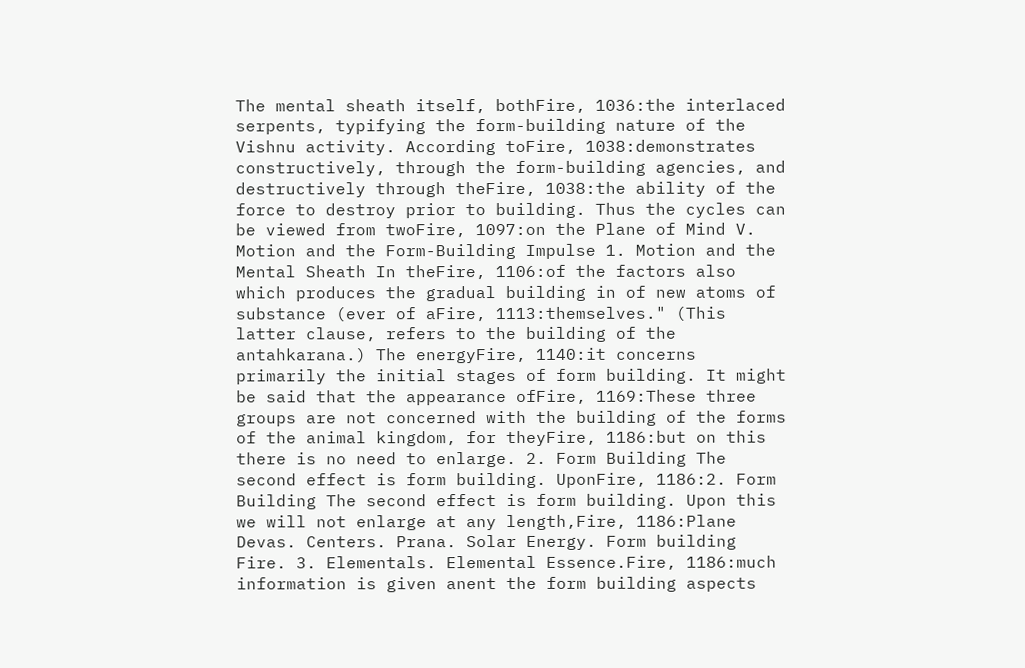The mental sheath itself, bothFire, 1036:the interlaced serpents, typifying the form-building nature of the Vishnu activity. According toFire, 1038:demonstrates constructively, through the form-building agencies, and destructively through theFire, 1038:the ability of the force to destroy prior to building. Thus the cycles can be viewed from twoFire, 1097:on the Plane of Mind V. Motion and the Form-Building Impulse 1. Motion and the Mental Sheath In theFire, 1106:of the factors also which produces the gradual building in of new atoms of substance (ever of aFire, 1113:themselves." (This latter clause, refers to the building of the antahkarana.) The energyFire, 1140:it concerns primarily the initial stages of form building. It might be said that the appearance ofFire, 1169:These three groups are not concerned with the building of the forms of the animal kingdom, for theyFire, 1186:but on this there is no need to enlarge. 2. Form Building The second effect is form building. UponFire, 1186:2. Form Building The second effect is form building. Upon this we will not enlarge at any length,Fire, 1186:Plane Devas. Centers. Prana. Solar Energy. Form building Fire. 3. Elementals. Elemental Essence.Fire, 1186:much information is given anent the form building aspects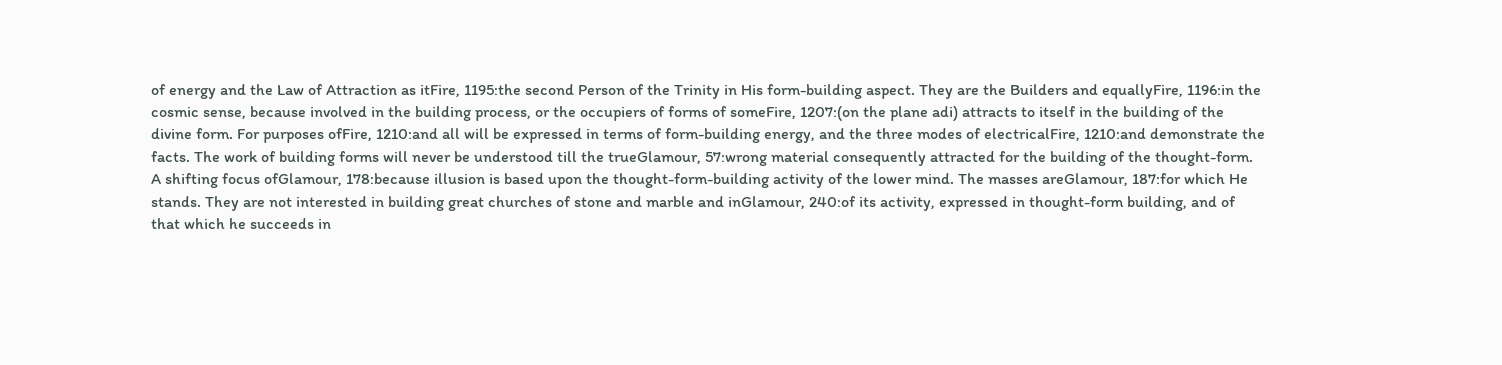of energy and the Law of Attraction as itFire, 1195:the second Person of the Trinity in His form-building aspect. They are the Builders and equallyFire, 1196:in the cosmic sense, because involved in the building process, or the occupiers of forms of someFire, 1207:(on the plane adi) attracts to itself in the building of the divine form. For purposes ofFire, 1210:and all will be expressed in terms of form-building energy, and the three modes of electricalFire, 1210:and demonstrate the facts. The work of building forms will never be understood till the trueGlamour, 57:wrong material consequently attracted for the building of the thought-form. A shifting focus ofGlamour, 178:because illusion is based upon the thought-form-building activity of the lower mind. The masses areGlamour, 187:for which He stands. They are not interested in building great churches of stone and marble and inGlamour, 240:of its activity, expressed in thought-form building, and of that which he succeeds in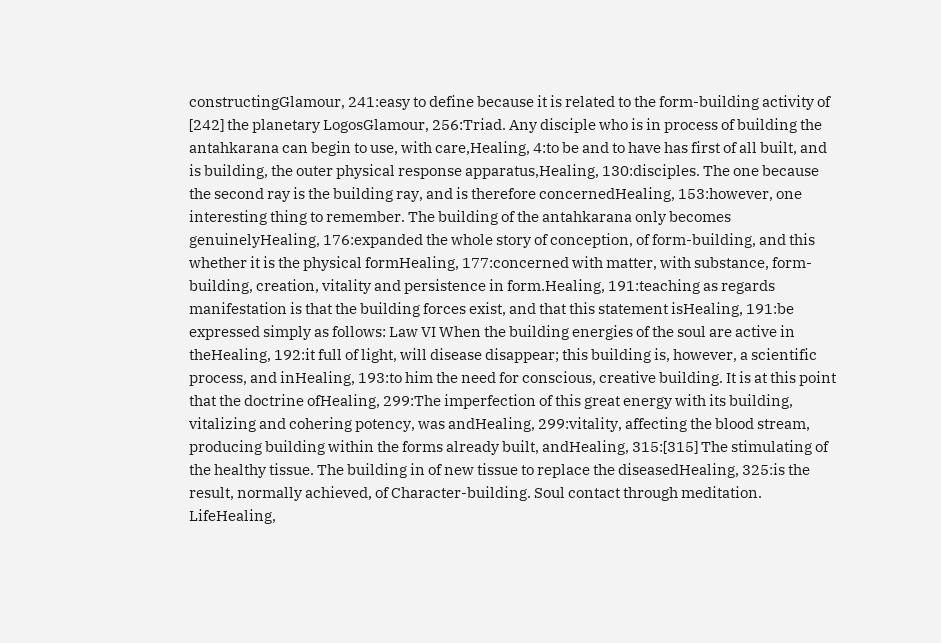constructingGlamour, 241:easy to define because it is related to the form-building activity of [242] the planetary LogosGlamour, 256:Triad. Any disciple who is in process of building the antahkarana can begin to use, with care,Healing, 4:to be and to have has first of all built, and is building, the outer physical response apparatus,Healing, 130:disciples. The one because the second ray is the building ray, and is therefore concernedHealing, 153:however, one interesting thing to remember. The building of the antahkarana only becomes genuinelyHealing, 176:expanded the whole story of conception, of form-building, and this whether it is the physical formHealing, 177:concerned with matter, with substance, form-building, creation, vitality and persistence in form.Healing, 191:teaching as regards manifestation is that the building forces exist, and that this statement isHealing, 191:be expressed simply as follows: Law VI When the building energies of the soul are active in theHealing, 192:it full of light, will disease disappear; this building is, however, a scientific process, and inHealing, 193:to him the need for conscious, creative building. It is at this point that the doctrine ofHealing, 299:The imperfection of this great energy with its building, vitalizing and cohering potency, was andHealing, 299:vitality, affecting the blood stream, producing building within the forms already built, andHealing, 315:[315] The stimulating of the healthy tissue. The building in of new tissue to replace the diseasedHealing, 325:is the result, normally achieved, of Character-building. Soul contact through meditation. LifeHealing,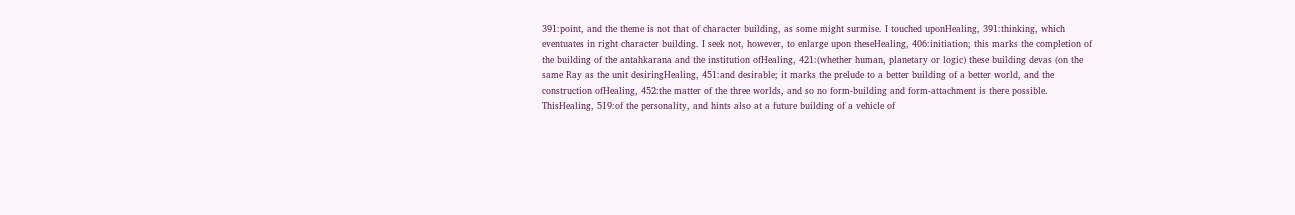391:point, and the theme is not that of character building, as some might surmise. I touched uponHealing, 391:thinking, which eventuates in right character building. I seek not, however, to enlarge upon theseHealing, 406:initiation; this marks the completion of the building of the antahkarana and the institution ofHealing, 421:(whether human, planetary or logic) these building devas (on the same Ray as the unit desiringHealing, 451:and desirable; it marks the prelude to a better building of a better world, and the construction ofHealing, 452:the matter of the three worlds, and so no form-building and form-attachment is there possible. ThisHealing, 519:of the personality, and hints also at a future building of a vehicle of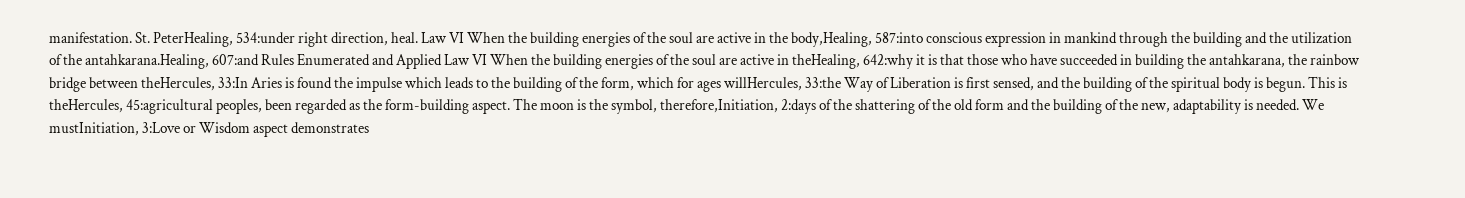manifestation. St. PeterHealing, 534:under right direction, heal. Law VI When the building energies of the soul are active in the body,Healing, 587:into conscious expression in mankind through the building and the utilization of the antahkarana.Healing, 607:and Rules Enumerated and Applied Law VI When the building energies of the soul are active in theHealing, 642:why it is that those who have succeeded in building the antahkarana, the rainbow bridge between theHercules, 33:In Aries is found the impulse which leads to the building of the form, which for ages willHercules, 33:the Way of Liberation is first sensed, and the building of the spiritual body is begun. This is theHercules, 45:agricultural peoples, been regarded as the form-building aspect. The moon is the symbol, therefore,Initiation, 2:days of the shattering of the old form and the building of the new, adaptability is needed. We mustInitiation, 3:Love or Wisdom aspect demonstrates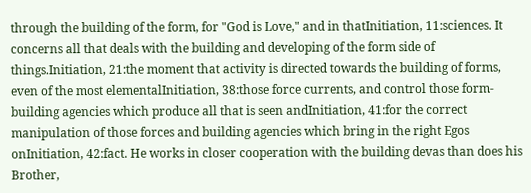through the building of the form, for "God is Love," and in thatInitiation, 11:sciences. It concerns all that deals with the building and developing of the form side of things.Initiation, 21:the moment that activity is directed towards the building of forms, even of the most elementalInitiation, 38:those force currents, and control those form-building agencies which produce all that is seen andInitiation, 41:for the correct manipulation of those forces and building agencies which bring in the right Egos onInitiation, 42:fact. He works in closer cooperation with the building devas than does his Brother,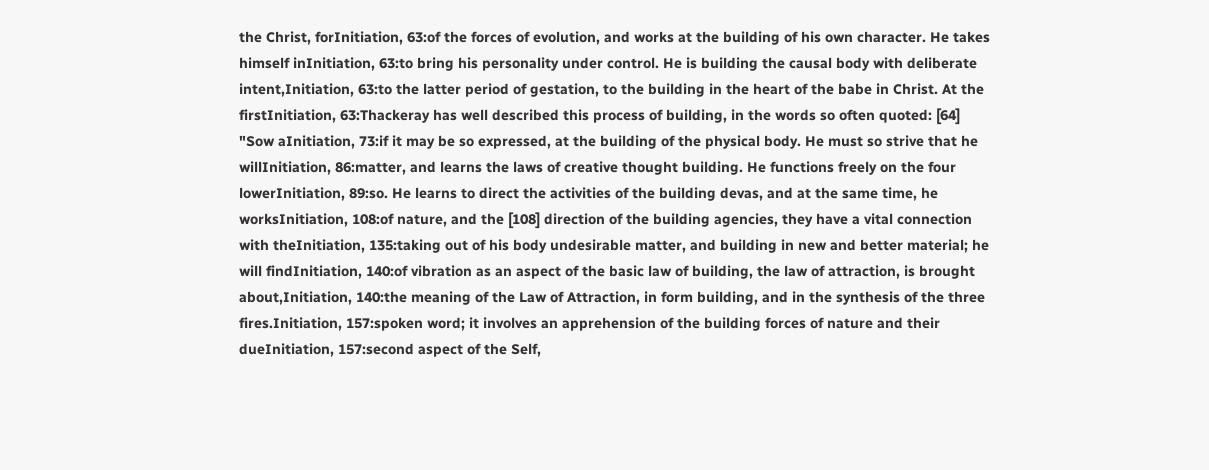the Christ, forInitiation, 63:of the forces of evolution, and works at the building of his own character. He takes himself inInitiation, 63:to bring his personality under control. He is building the causal body with deliberate intent,Initiation, 63:to the latter period of gestation, to the building in the heart of the babe in Christ. At the firstInitiation, 63:Thackeray has well described this process of building, in the words so often quoted: [64] "Sow aInitiation, 73:if it may be so expressed, at the building of the physical body. He must so strive that he willInitiation, 86:matter, and learns the laws of creative thought building. He functions freely on the four lowerInitiation, 89:so. He learns to direct the activities of the building devas, and at the same time, he worksInitiation, 108:of nature, and the [108] direction of the building agencies, they have a vital connection with theInitiation, 135:taking out of his body undesirable matter, and building in new and better material; he will findInitiation, 140:of vibration as an aspect of the basic law of building, the law of attraction, is brought about,Initiation, 140:the meaning of the Law of Attraction, in form building, and in the synthesis of the three fires.Initiation, 157:spoken word; it involves an apprehension of the building forces of nature and their dueInitiation, 157:second aspect of the Self,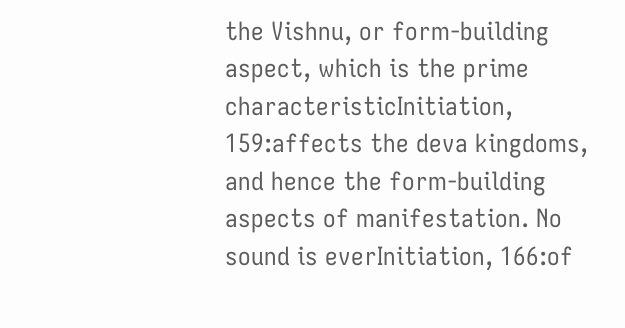the Vishnu, or form-building aspect, which is the prime characteristicInitiation, 159:affects the deva kingdoms, and hence the form-building aspects of manifestation. No sound is everInitiation, 166:of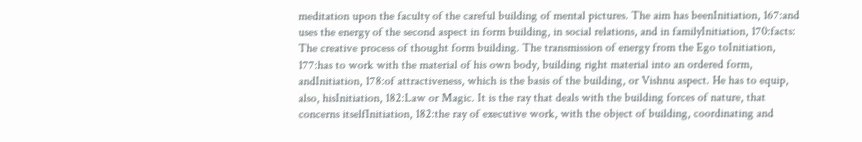meditation upon the faculty of the careful building of mental pictures. The aim has beenInitiation, 167:and uses the energy of the second aspect in form building, in social relations, and in familyInitiation, 170:facts: The creative process of thought form building. The transmission of energy from the Ego toInitiation, 177:has to work with the material of his own body, building right material into an ordered form, andInitiation, 178:of attractiveness, which is the basis of the building, or Vishnu aspect. He has to equip, also, hisInitiation, 182:Law or Magic. It is the ray that deals with the building forces of nature, that concerns itselfInitiation, 182:the ray of executive work, with the object of building, coordinating and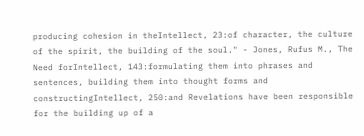producing cohesion in theIntellect, 23:of character, the culture of the spirit, the building of the soul." - Jones, Rufus M., The Need forIntellect, 143:formulating them into phrases and sentences, building them into thought forms and constructingIntellect, 250:and Revelations have been responsible for the building up of a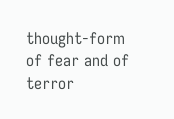thought-form of fear and of terror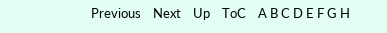Previous    Next    Up    ToC    A B C D E F G H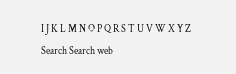I J K L M N O P Q R S T U V W X Y Z
Search Search web